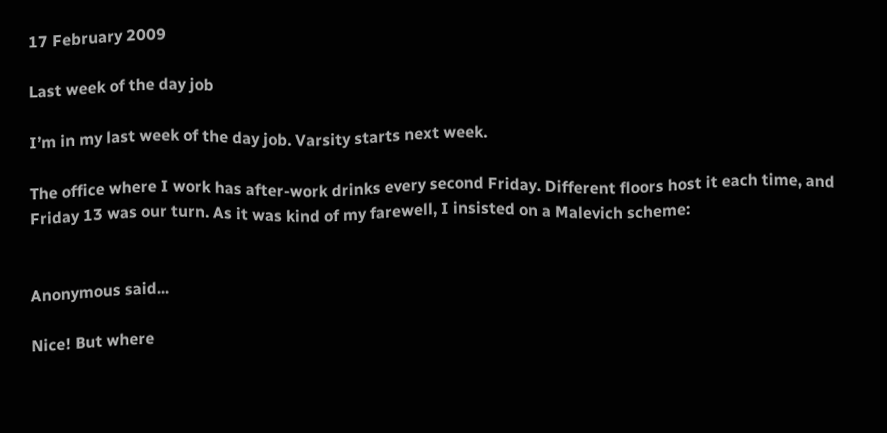17 February 2009

Last week of the day job

I’m in my last week of the day job. Varsity starts next week.

The office where I work has after-work drinks every second Friday. Different floors host it each time, and Friday 13 was our turn. As it was kind of my farewell, I insisted on a Malevich scheme:


Anonymous said...

Nice! But where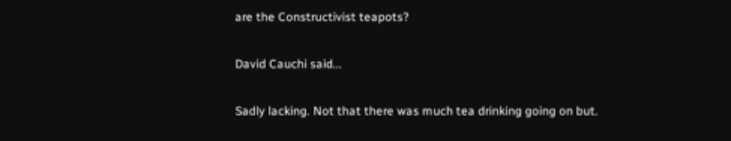are the Constructivist teapots?

David Cauchi said...

Sadly lacking. Not that there was much tea drinking going on but.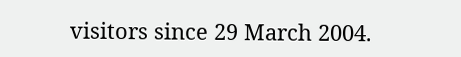visitors since 29 March 2004.